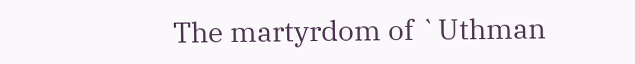The martyrdom of `Uthman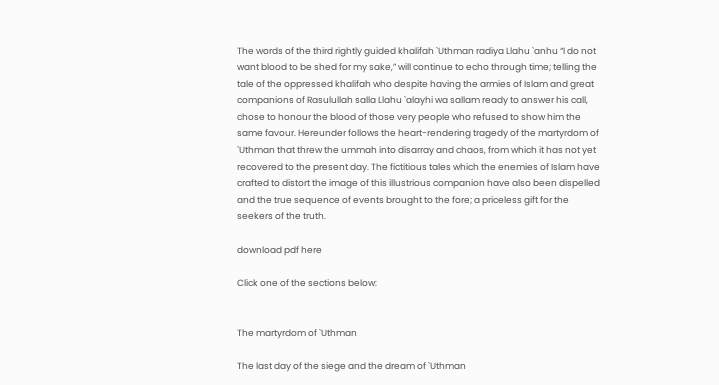The words of the third rightly guided khalifah `Uthman radiya Llahu `anhu “I do not want blood to be shed for my sake,” will continue to echo through time; telling the tale of the oppressed khalifah who despite having the armies of Islam and great companions of Rasulullah salla Llahu `alayhi wa sallam ready to answer his call, chose to honour the blood of those very people who refused to show him the same favour. Hereunder follows the heart-rendering tragedy of the martyrdom of `Uthman that threw the ummah into disarray and chaos, from which it has not yet recovered to the present day. The fictitious tales which the enemies of Islam have crafted to distort the image of this illustrious companion have also been dispelled and the true sequence of events brought to the fore; a priceless gift for the seekers of the truth.

download pdf here

Click one of the sections below:


The martyrdom of `Uthman

The last day of the siege and the dream of `Uthman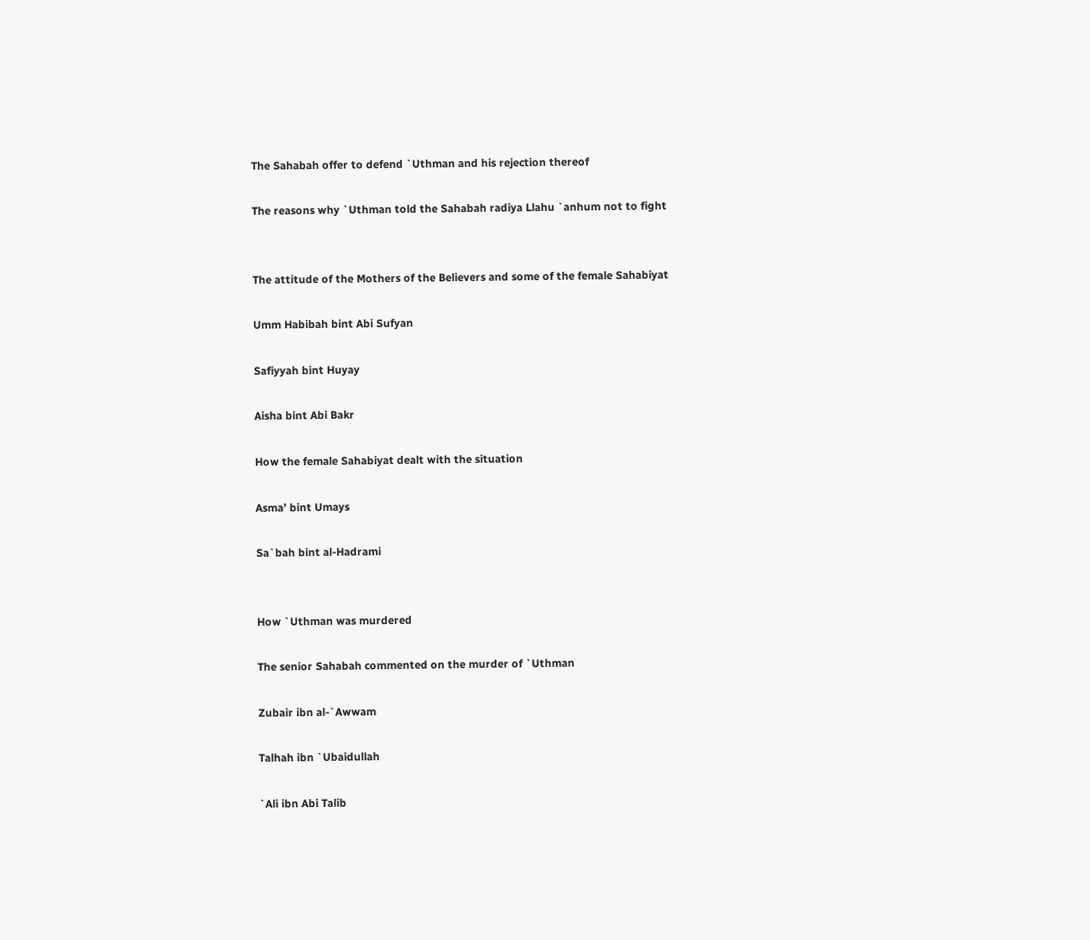The Sahabah offer to defend `Uthman and his rejection thereof

The reasons why `Uthman told the Sahabah radiya Llahu `anhum not to fight


The attitude of the Mothers of the Believers and some of the female Sahabiyat

Umm Habibah bint Abi Sufyan

Safiyyah bint Huyay

Aisha bint Abi Bakr

How the female Sahabiyat dealt with the situation

Asma’ bint Umays

Sa`bah bint al-Hadrami


How `Uthman was murdered

The senior Sahabah commented on the murder of `Uthman

Zubair ibn al-`Awwam

Talhah ibn `Ubaidullah

`Ali ibn Abi Talib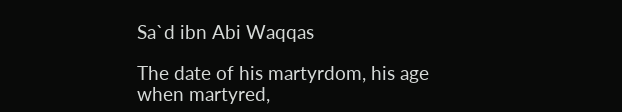Sa`d ibn Abi Waqqas

The date of his martyrdom, his age when martyred,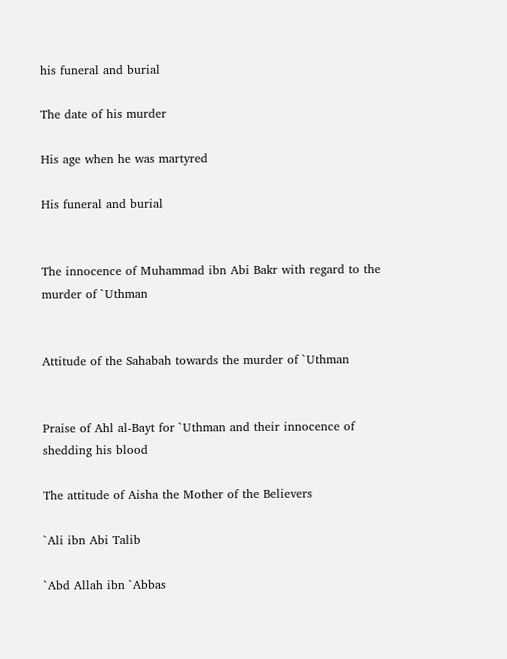his funeral and burial

The date of his murder

His age when he was martyred

His funeral and burial


The innocence of Muhammad ibn Abi Bakr with regard to the murder of `Uthman


Attitude of the Sahabah towards the murder of `Uthman


Praise of Ahl al-Bayt for `Uthman and their innocence of shedding his blood

The attitude of Aisha the Mother of the Believers

`Ali ibn Abi Talib

`Abd Allah ibn `Abbas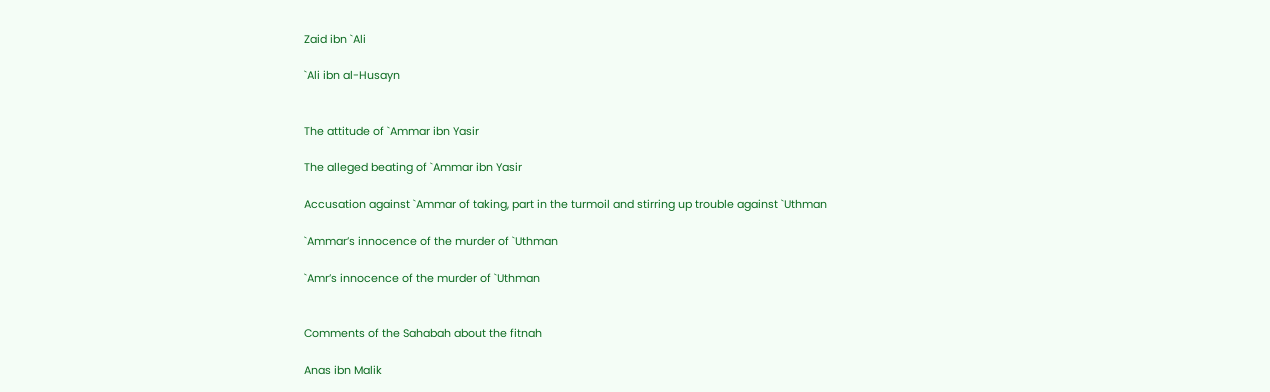Zaid ibn `Ali

`Ali ibn al-Husayn


The attitude of `Ammar ibn Yasir

The alleged beating of `Ammar ibn Yasir

Accusation against `Ammar of taking, part in the turmoil and stirring up trouble against `Uthman

`Ammar’s innocence of the murder of `Uthman

`Amr’s innocence of the murder of `Uthman


Comments of the Sahabah about the fitnah

Anas ibn Malik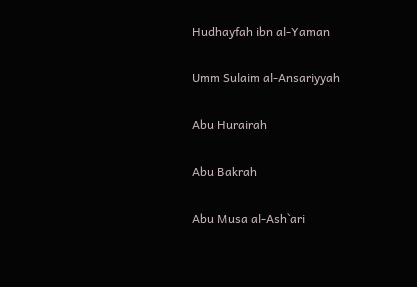Hudhayfah ibn al-Yaman

Umm Sulaim al-Ansariyyah

Abu Hurairah

Abu Bakrah

Abu Musa al-Ash`ari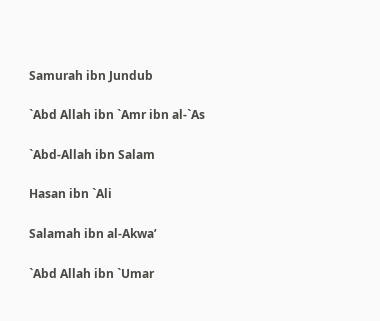Samurah ibn Jundub

`Abd Allah ibn `Amr ibn al-`As

`Abd-Allah ibn Salam

Hasan ibn `Ali

Salamah ibn al-Akwa’

`Abd Allah ibn `Umar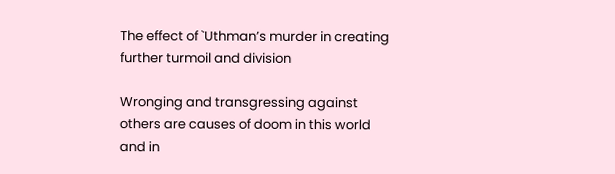The effect of `Uthman’s murder in creating further turmoil and division

Wronging and transgressing against others are causes of doom in this world and in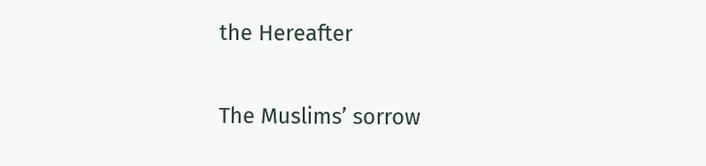the Hereafter

The Muslims’ sorrow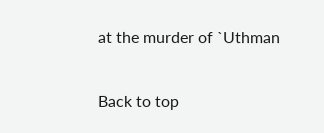at the murder of `Uthman

Back to top